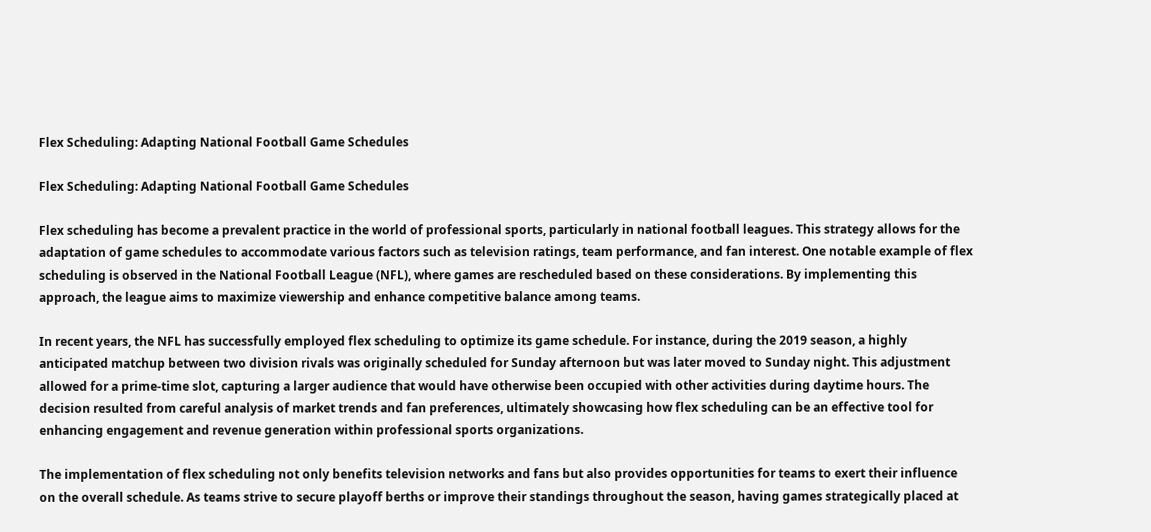Flex Scheduling: Adapting National Football Game Schedules

Flex Scheduling: Adapting National Football Game Schedules

Flex scheduling has become a prevalent practice in the world of professional sports, particularly in national football leagues. This strategy allows for the adaptation of game schedules to accommodate various factors such as television ratings, team performance, and fan interest. One notable example of flex scheduling is observed in the National Football League (NFL), where games are rescheduled based on these considerations. By implementing this approach, the league aims to maximize viewership and enhance competitive balance among teams.

In recent years, the NFL has successfully employed flex scheduling to optimize its game schedule. For instance, during the 2019 season, a highly anticipated matchup between two division rivals was originally scheduled for Sunday afternoon but was later moved to Sunday night. This adjustment allowed for a prime-time slot, capturing a larger audience that would have otherwise been occupied with other activities during daytime hours. The decision resulted from careful analysis of market trends and fan preferences, ultimately showcasing how flex scheduling can be an effective tool for enhancing engagement and revenue generation within professional sports organizations.

The implementation of flex scheduling not only benefits television networks and fans but also provides opportunities for teams to exert their influence on the overall schedule. As teams strive to secure playoff berths or improve their standings throughout the season, having games strategically placed at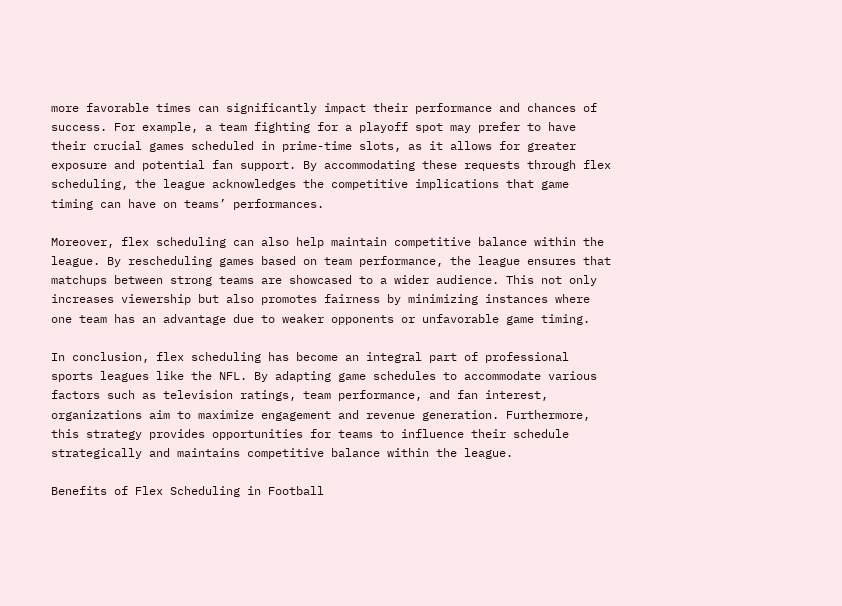more favorable times can significantly impact their performance and chances of success. For example, a team fighting for a playoff spot may prefer to have their crucial games scheduled in prime-time slots, as it allows for greater exposure and potential fan support. By accommodating these requests through flex scheduling, the league acknowledges the competitive implications that game timing can have on teams’ performances.

Moreover, flex scheduling can also help maintain competitive balance within the league. By rescheduling games based on team performance, the league ensures that matchups between strong teams are showcased to a wider audience. This not only increases viewership but also promotes fairness by minimizing instances where one team has an advantage due to weaker opponents or unfavorable game timing.

In conclusion, flex scheduling has become an integral part of professional sports leagues like the NFL. By adapting game schedules to accommodate various factors such as television ratings, team performance, and fan interest, organizations aim to maximize engagement and revenue generation. Furthermore, this strategy provides opportunities for teams to influence their schedule strategically and maintains competitive balance within the league.

Benefits of Flex Scheduling in Football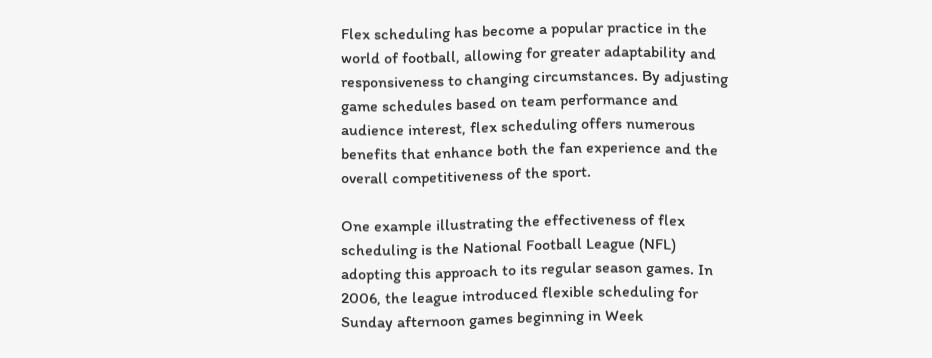Flex scheduling has become a popular practice in the world of football, allowing for greater adaptability and responsiveness to changing circumstances. By adjusting game schedules based on team performance and audience interest, flex scheduling offers numerous benefits that enhance both the fan experience and the overall competitiveness of the sport.

One example illustrating the effectiveness of flex scheduling is the National Football League (NFL) adopting this approach to its regular season games. In 2006, the league introduced flexible scheduling for Sunday afternoon games beginning in Week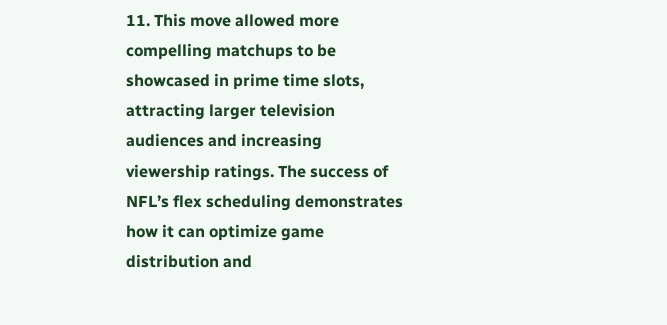11. This move allowed more compelling matchups to be showcased in prime time slots, attracting larger television audiences and increasing viewership ratings. The success of NFL’s flex scheduling demonstrates how it can optimize game distribution and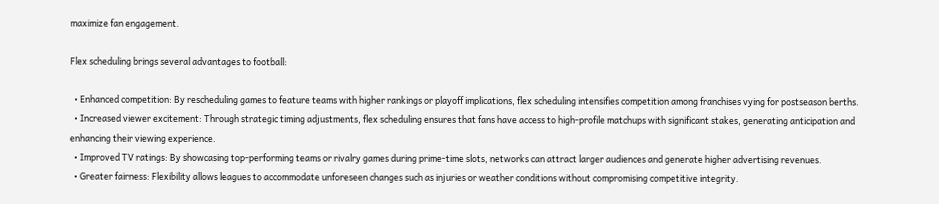maximize fan engagement.

Flex scheduling brings several advantages to football:

  • Enhanced competition: By rescheduling games to feature teams with higher rankings or playoff implications, flex scheduling intensifies competition among franchises vying for postseason berths.
  • Increased viewer excitement: Through strategic timing adjustments, flex scheduling ensures that fans have access to high-profile matchups with significant stakes, generating anticipation and enhancing their viewing experience.
  • Improved TV ratings: By showcasing top-performing teams or rivalry games during prime-time slots, networks can attract larger audiences and generate higher advertising revenues.
  • Greater fairness: Flexibility allows leagues to accommodate unforeseen changes such as injuries or weather conditions without compromising competitive integrity.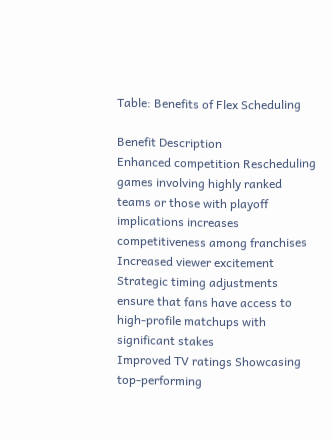Table: Benefits of Flex Scheduling

Benefit Description
Enhanced competition Rescheduling games involving highly ranked teams or those with playoff implications increases competitiveness among franchises
Increased viewer excitement Strategic timing adjustments ensure that fans have access to high-profile matchups with significant stakes
Improved TV ratings Showcasing top-performing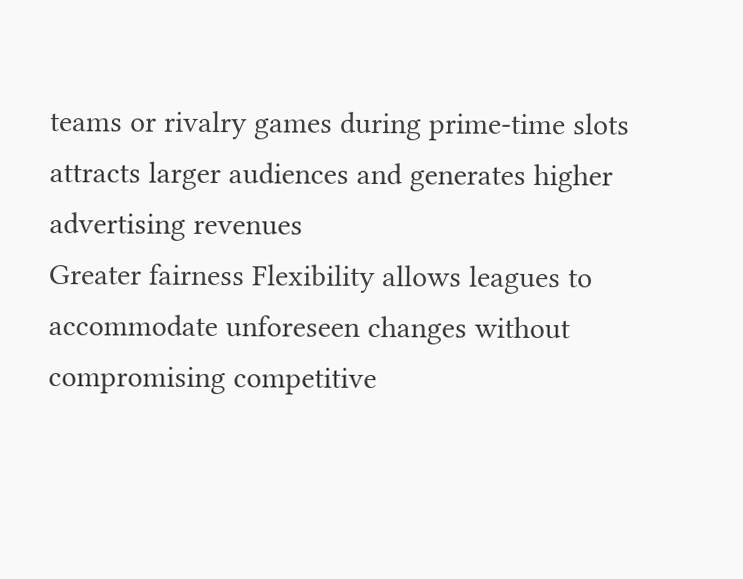teams or rivalry games during prime-time slots attracts larger audiences and generates higher advertising revenues
Greater fairness Flexibility allows leagues to accommodate unforeseen changes without compromising competitive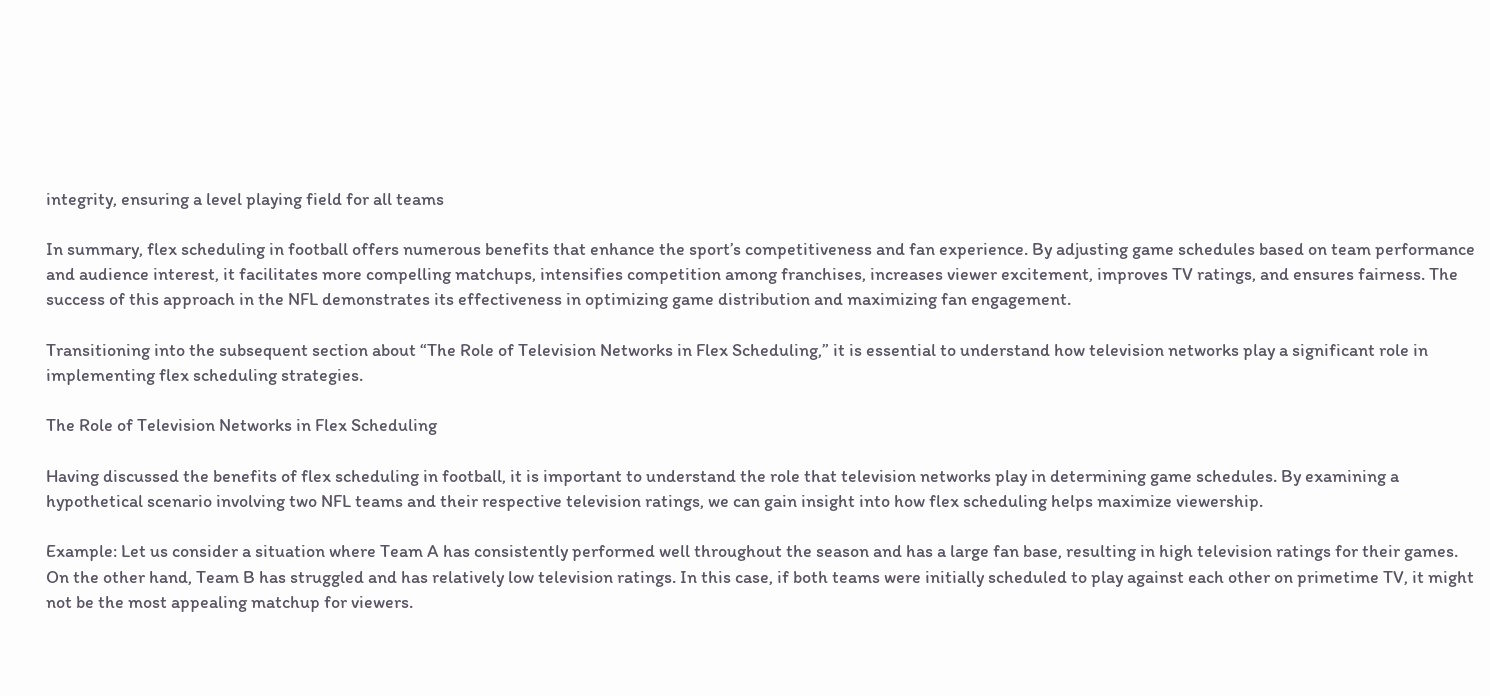integrity, ensuring a level playing field for all teams

In summary, flex scheduling in football offers numerous benefits that enhance the sport’s competitiveness and fan experience. By adjusting game schedules based on team performance and audience interest, it facilitates more compelling matchups, intensifies competition among franchises, increases viewer excitement, improves TV ratings, and ensures fairness. The success of this approach in the NFL demonstrates its effectiveness in optimizing game distribution and maximizing fan engagement.

Transitioning into the subsequent section about “The Role of Television Networks in Flex Scheduling,” it is essential to understand how television networks play a significant role in implementing flex scheduling strategies.

The Role of Television Networks in Flex Scheduling

Having discussed the benefits of flex scheduling in football, it is important to understand the role that television networks play in determining game schedules. By examining a hypothetical scenario involving two NFL teams and their respective television ratings, we can gain insight into how flex scheduling helps maximize viewership.

Example: Let us consider a situation where Team A has consistently performed well throughout the season and has a large fan base, resulting in high television ratings for their games. On the other hand, Team B has struggled and has relatively low television ratings. In this case, if both teams were initially scheduled to play against each other on primetime TV, it might not be the most appealing matchup for viewers.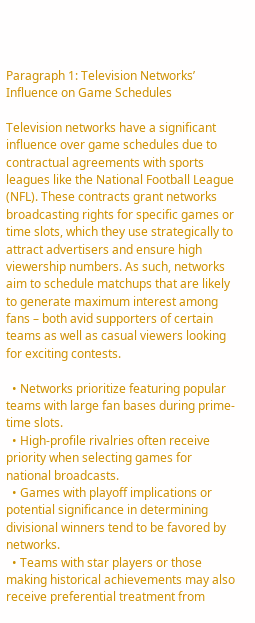Paragraph 1: Television Networks’ Influence on Game Schedules

Television networks have a significant influence over game schedules due to contractual agreements with sports leagues like the National Football League (NFL). These contracts grant networks broadcasting rights for specific games or time slots, which they use strategically to attract advertisers and ensure high viewership numbers. As such, networks aim to schedule matchups that are likely to generate maximum interest among fans – both avid supporters of certain teams as well as casual viewers looking for exciting contests.

  • Networks prioritize featuring popular teams with large fan bases during prime-time slots.
  • High-profile rivalries often receive priority when selecting games for national broadcasts.
  • Games with playoff implications or potential significance in determining divisional winners tend to be favored by networks.
  • Teams with star players or those making historical achievements may also receive preferential treatment from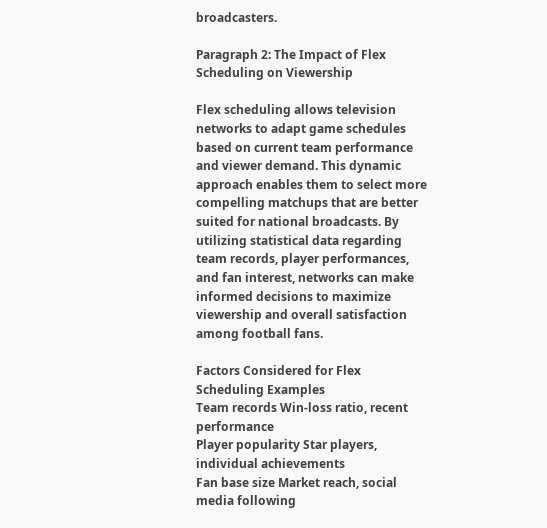broadcasters.

Paragraph 2: The Impact of Flex Scheduling on Viewership

Flex scheduling allows television networks to adapt game schedules based on current team performance and viewer demand. This dynamic approach enables them to select more compelling matchups that are better suited for national broadcasts. By utilizing statistical data regarding team records, player performances, and fan interest, networks can make informed decisions to maximize viewership and overall satisfaction among football fans.

Factors Considered for Flex Scheduling Examples
Team records Win-loss ratio, recent performance
Player popularity Star players, individual achievements
Fan base size Market reach, social media following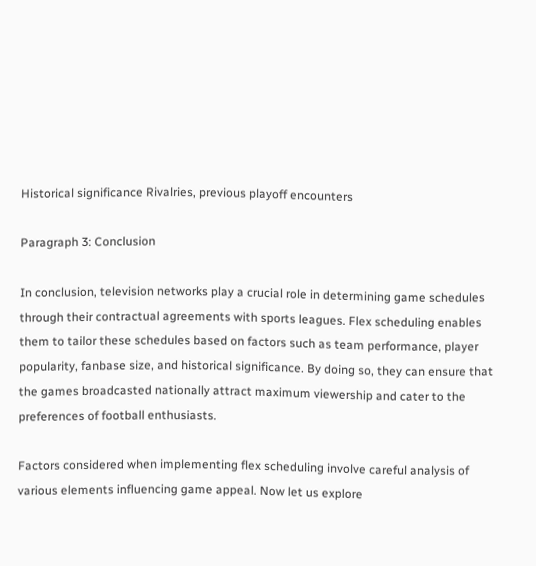Historical significance Rivalries, previous playoff encounters

Paragraph 3: Conclusion

In conclusion, television networks play a crucial role in determining game schedules through their contractual agreements with sports leagues. Flex scheduling enables them to tailor these schedules based on factors such as team performance, player popularity, fanbase size, and historical significance. By doing so, they can ensure that the games broadcasted nationally attract maximum viewership and cater to the preferences of football enthusiasts.

Factors considered when implementing flex scheduling involve careful analysis of various elements influencing game appeal. Now let us explore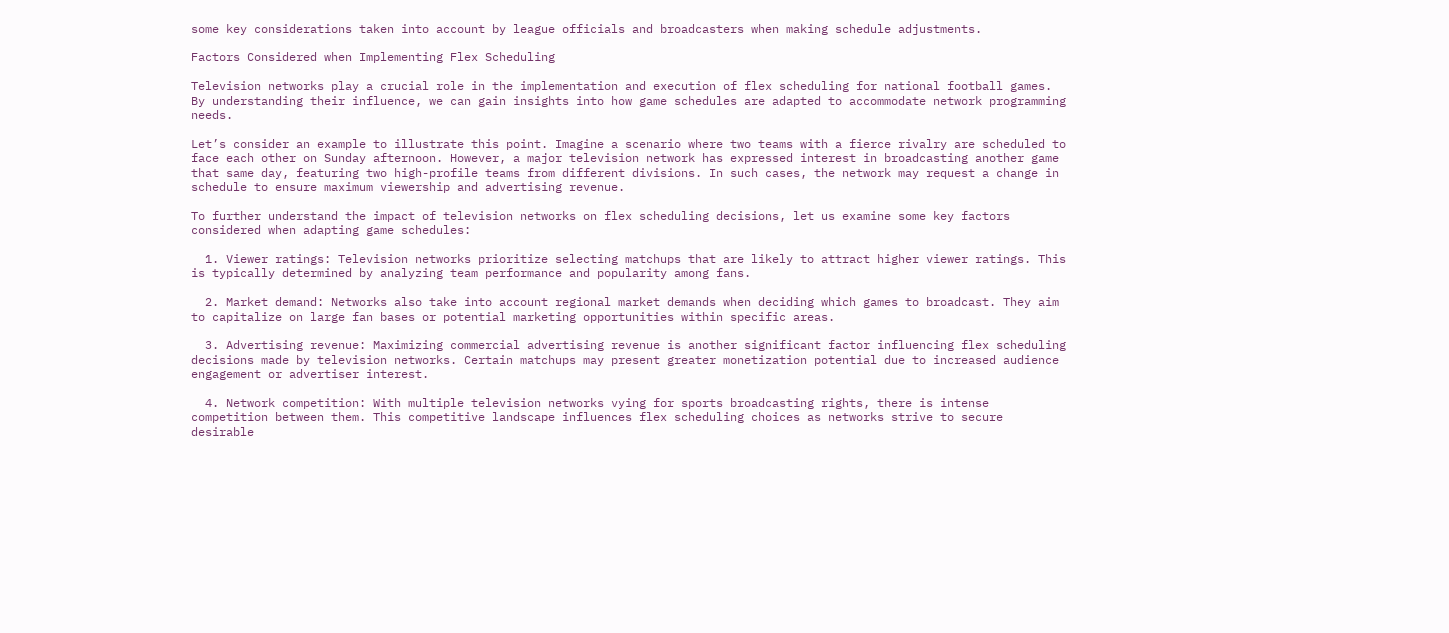some key considerations taken into account by league officials and broadcasters when making schedule adjustments.

Factors Considered when Implementing Flex Scheduling

Television networks play a crucial role in the implementation and execution of flex scheduling for national football games. By understanding their influence, we can gain insights into how game schedules are adapted to accommodate network programming needs.

Let’s consider an example to illustrate this point. Imagine a scenario where two teams with a fierce rivalry are scheduled to face each other on Sunday afternoon. However, a major television network has expressed interest in broadcasting another game that same day, featuring two high-profile teams from different divisions. In such cases, the network may request a change in schedule to ensure maximum viewership and advertising revenue.

To further understand the impact of television networks on flex scheduling decisions, let us examine some key factors considered when adapting game schedules:

  1. Viewer ratings: Television networks prioritize selecting matchups that are likely to attract higher viewer ratings. This is typically determined by analyzing team performance and popularity among fans.

  2. Market demand: Networks also take into account regional market demands when deciding which games to broadcast. They aim to capitalize on large fan bases or potential marketing opportunities within specific areas.

  3. Advertising revenue: Maximizing commercial advertising revenue is another significant factor influencing flex scheduling decisions made by television networks. Certain matchups may present greater monetization potential due to increased audience engagement or advertiser interest.

  4. Network competition: With multiple television networks vying for sports broadcasting rights, there is intense competition between them. This competitive landscape influences flex scheduling choices as networks strive to secure desirable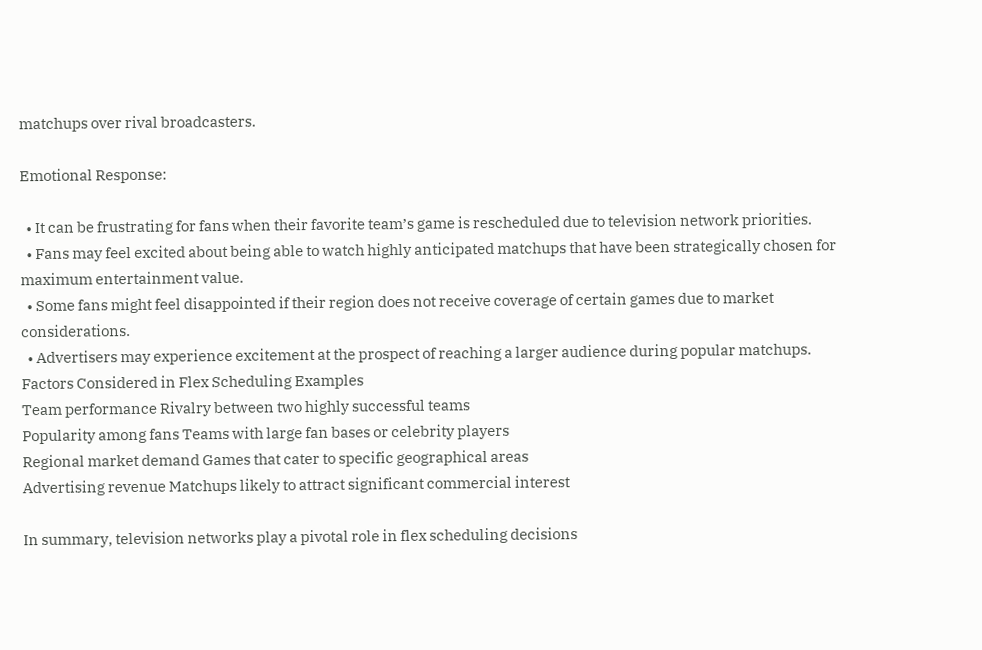matchups over rival broadcasters.

Emotional Response:

  • It can be frustrating for fans when their favorite team’s game is rescheduled due to television network priorities.
  • Fans may feel excited about being able to watch highly anticipated matchups that have been strategically chosen for maximum entertainment value.
  • Some fans might feel disappointed if their region does not receive coverage of certain games due to market considerations.
  • Advertisers may experience excitement at the prospect of reaching a larger audience during popular matchups.
Factors Considered in Flex Scheduling Examples
Team performance Rivalry between two highly successful teams
Popularity among fans Teams with large fan bases or celebrity players
Regional market demand Games that cater to specific geographical areas
Advertising revenue Matchups likely to attract significant commercial interest

In summary, television networks play a pivotal role in flex scheduling decisions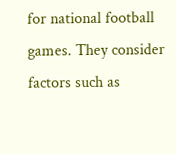for national football games. They consider factors such as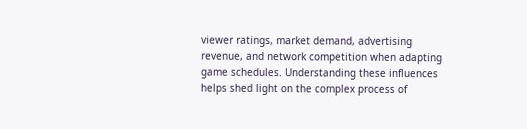viewer ratings, market demand, advertising revenue, and network competition when adapting game schedules. Understanding these influences helps shed light on the complex process of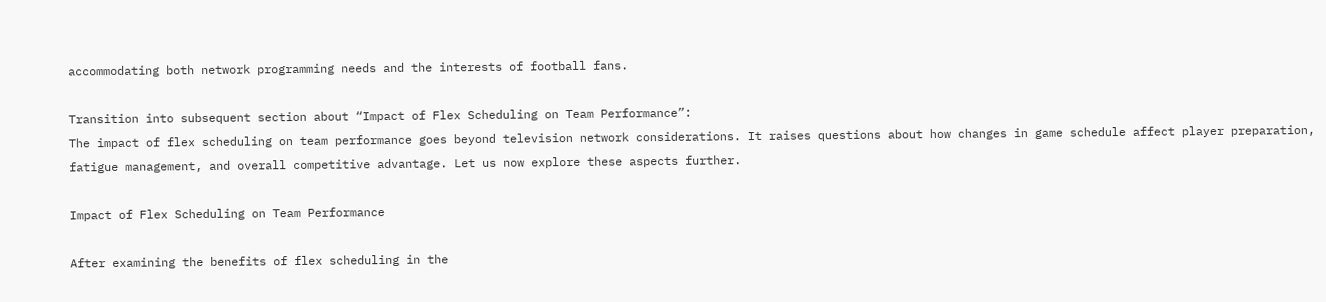accommodating both network programming needs and the interests of football fans.

Transition into subsequent section about “Impact of Flex Scheduling on Team Performance”:
The impact of flex scheduling on team performance goes beyond television network considerations. It raises questions about how changes in game schedule affect player preparation, fatigue management, and overall competitive advantage. Let us now explore these aspects further.

Impact of Flex Scheduling on Team Performance

After examining the benefits of flex scheduling in the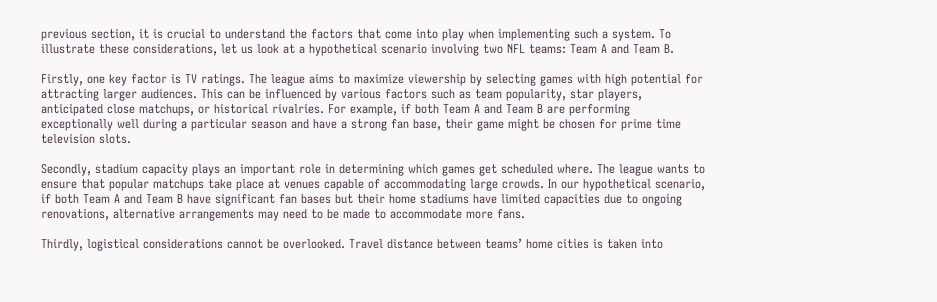previous section, it is crucial to understand the factors that come into play when implementing such a system. To illustrate these considerations, let us look at a hypothetical scenario involving two NFL teams: Team A and Team B.

Firstly, one key factor is TV ratings. The league aims to maximize viewership by selecting games with high potential for attracting larger audiences. This can be influenced by various factors such as team popularity, star players, anticipated close matchups, or historical rivalries. For example, if both Team A and Team B are performing exceptionally well during a particular season and have a strong fan base, their game might be chosen for prime time television slots.

Secondly, stadium capacity plays an important role in determining which games get scheduled where. The league wants to ensure that popular matchups take place at venues capable of accommodating large crowds. In our hypothetical scenario, if both Team A and Team B have significant fan bases but their home stadiums have limited capacities due to ongoing renovations, alternative arrangements may need to be made to accommodate more fans.

Thirdly, logistical considerations cannot be overlooked. Travel distance between teams’ home cities is taken into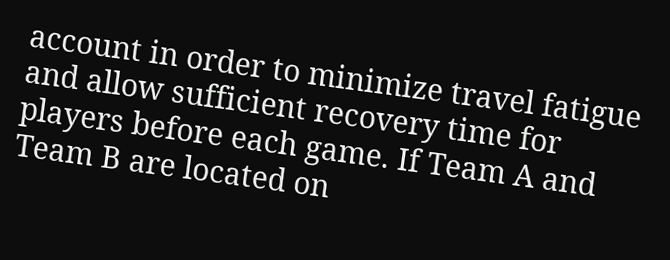account in order to minimize travel fatigue and allow sufficient recovery time for players before each game. If Team A and Team B are located on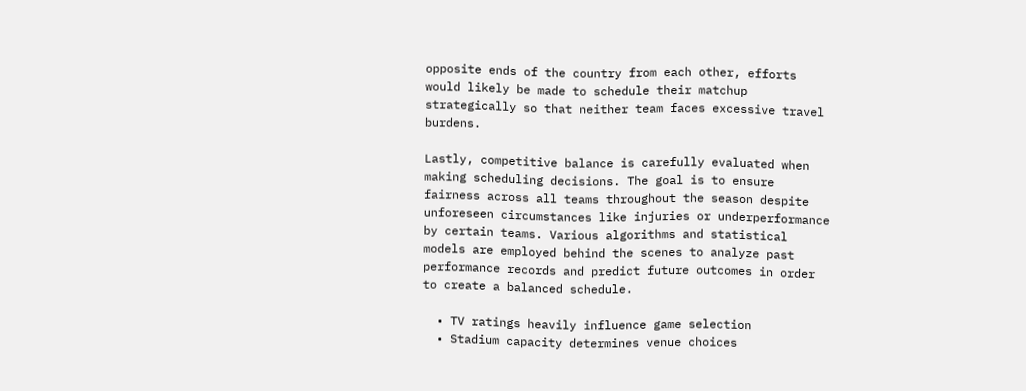opposite ends of the country from each other, efforts would likely be made to schedule their matchup strategically so that neither team faces excessive travel burdens.

Lastly, competitive balance is carefully evaluated when making scheduling decisions. The goal is to ensure fairness across all teams throughout the season despite unforeseen circumstances like injuries or underperformance by certain teams. Various algorithms and statistical models are employed behind the scenes to analyze past performance records and predict future outcomes in order to create a balanced schedule.

  • TV ratings heavily influence game selection
  • Stadium capacity determines venue choices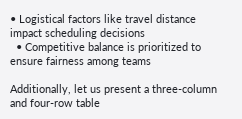• Logistical factors like travel distance impact scheduling decisions
  • Competitive balance is prioritized to ensure fairness among teams

Additionally, let us present a three-column and four-row table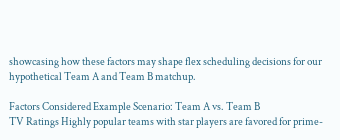showcasing how these factors may shape flex scheduling decisions for our hypothetical Team A and Team B matchup.

Factors Considered Example Scenario: Team A vs. Team B
TV Ratings Highly popular teams with star players are favored for prime-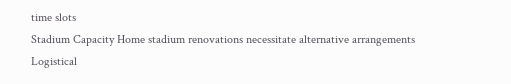time slots
Stadium Capacity Home stadium renovations necessitate alternative arrangements
Logistical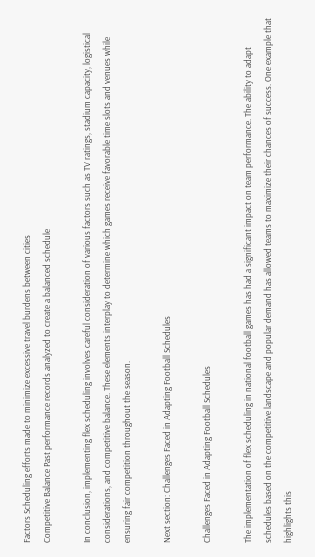Factors Scheduling efforts made to minimize excessive travel burdens between cities
Competitive Balance Past performance records analyzed to create a balanced schedule

In conclusion, implementing flex scheduling involves careful consideration of various factors such as TV ratings, stadium capacity, logistical considerations, and competitive balance. These elements interplay to determine which games receive favorable time slots and venues while ensuring fair competition throughout the season.

Next section: Challenges Faced in Adapting Football Schedules

Challenges Faced in Adapting Football Schedules

The implementation of flex scheduling in national football games has had a significant impact on team performance. The ability to adapt schedules based on the competitive landscape and popular demand has allowed teams to maximize their chances of success. One example that highlights this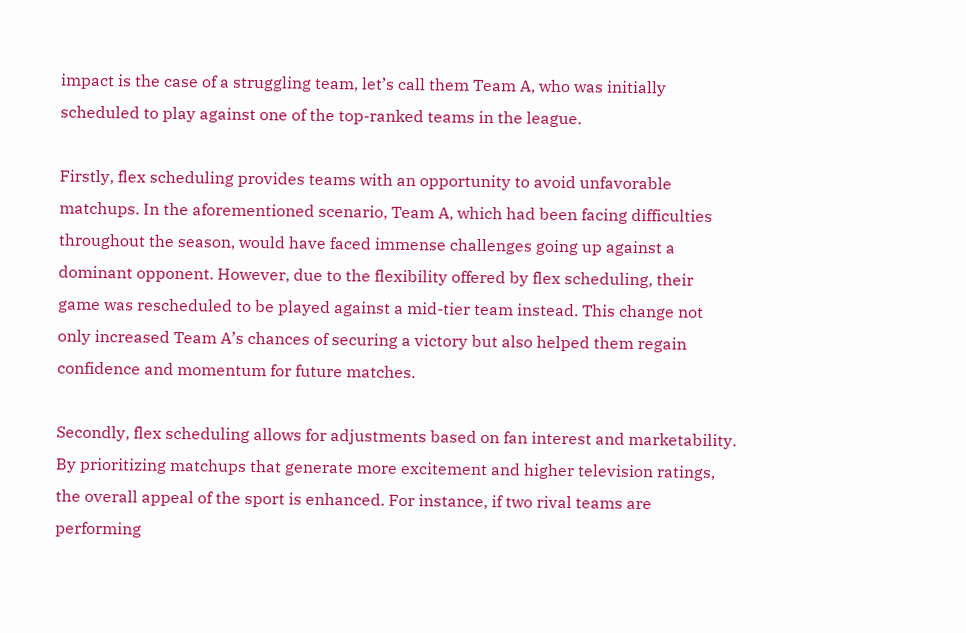impact is the case of a struggling team, let’s call them Team A, who was initially scheduled to play against one of the top-ranked teams in the league.

Firstly, flex scheduling provides teams with an opportunity to avoid unfavorable matchups. In the aforementioned scenario, Team A, which had been facing difficulties throughout the season, would have faced immense challenges going up against a dominant opponent. However, due to the flexibility offered by flex scheduling, their game was rescheduled to be played against a mid-tier team instead. This change not only increased Team A’s chances of securing a victory but also helped them regain confidence and momentum for future matches.

Secondly, flex scheduling allows for adjustments based on fan interest and marketability. By prioritizing matchups that generate more excitement and higher television ratings, the overall appeal of the sport is enhanced. For instance, if two rival teams are performing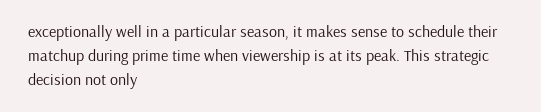exceptionally well in a particular season, it makes sense to schedule their matchup during prime time when viewership is at its peak. This strategic decision not only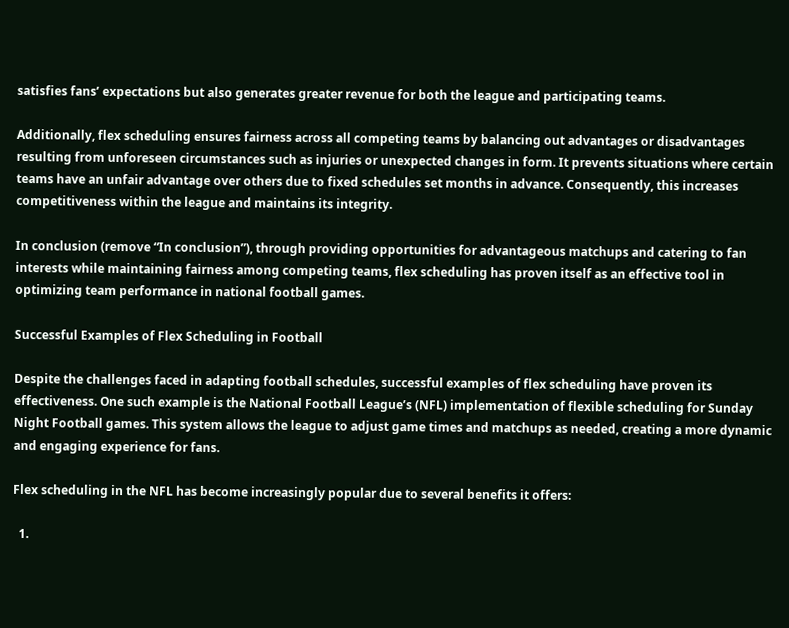satisfies fans’ expectations but also generates greater revenue for both the league and participating teams.

Additionally, flex scheduling ensures fairness across all competing teams by balancing out advantages or disadvantages resulting from unforeseen circumstances such as injuries or unexpected changes in form. It prevents situations where certain teams have an unfair advantage over others due to fixed schedules set months in advance. Consequently, this increases competitiveness within the league and maintains its integrity.

In conclusion (remove “In conclusion”), through providing opportunities for advantageous matchups and catering to fan interests while maintaining fairness among competing teams, flex scheduling has proven itself as an effective tool in optimizing team performance in national football games.

Successful Examples of Flex Scheduling in Football

Despite the challenges faced in adapting football schedules, successful examples of flex scheduling have proven its effectiveness. One such example is the National Football League’s (NFL) implementation of flexible scheduling for Sunday Night Football games. This system allows the league to adjust game times and matchups as needed, creating a more dynamic and engaging experience for fans.

Flex scheduling in the NFL has become increasingly popular due to several benefits it offers:

  1.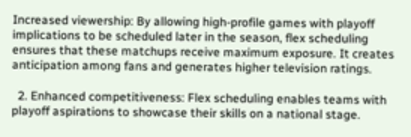Increased viewership: By allowing high-profile games with playoff implications to be scheduled later in the season, flex scheduling ensures that these matchups receive maximum exposure. It creates anticipation among fans and generates higher television ratings.

  2. Enhanced competitiveness: Flex scheduling enables teams with playoff aspirations to showcase their skills on a national stage.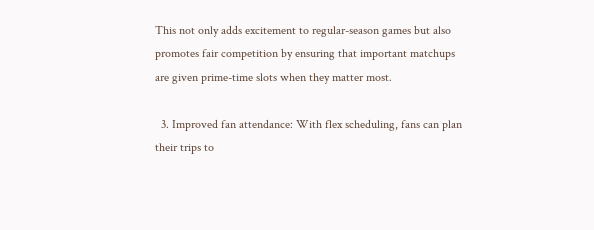This not only adds excitement to regular-season games but also promotes fair competition by ensuring that important matchups are given prime-time slots when they matter most.

  3. Improved fan attendance: With flex scheduling, fans can plan their trips to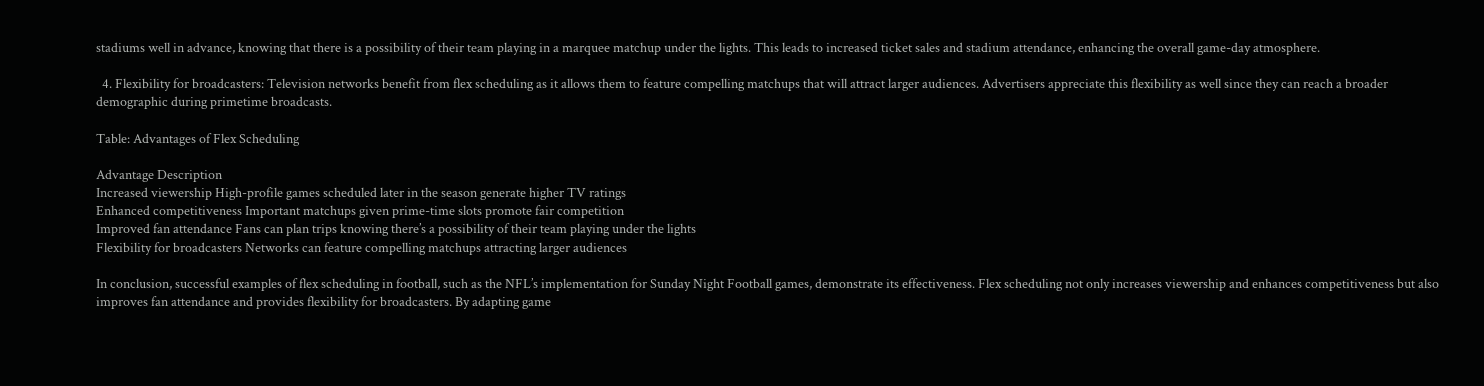stadiums well in advance, knowing that there is a possibility of their team playing in a marquee matchup under the lights. This leads to increased ticket sales and stadium attendance, enhancing the overall game-day atmosphere.

  4. Flexibility for broadcasters: Television networks benefit from flex scheduling as it allows them to feature compelling matchups that will attract larger audiences. Advertisers appreciate this flexibility as well since they can reach a broader demographic during primetime broadcasts.

Table: Advantages of Flex Scheduling

Advantage Description
Increased viewership High-profile games scheduled later in the season generate higher TV ratings
Enhanced competitiveness Important matchups given prime-time slots promote fair competition
Improved fan attendance Fans can plan trips knowing there’s a possibility of their team playing under the lights
Flexibility for broadcasters Networks can feature compelling matchups attracting larger audiences

In conclusion, successful examples of flex scheduling in football, such as the NFL’s implementation for Sunday Night Football games, demonstrate its effectiveness. Flex scheduling not only increases viewership and enhances competitiveness but also improves fan attendance and provides flexibility for broadcasters. By adapting game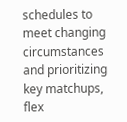schedules to meet changing circumstances and prioritizing key matchups, flex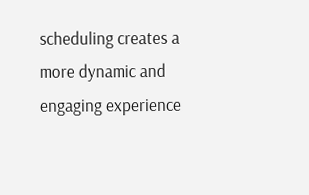scheduling creates a more dynamic and engaging experience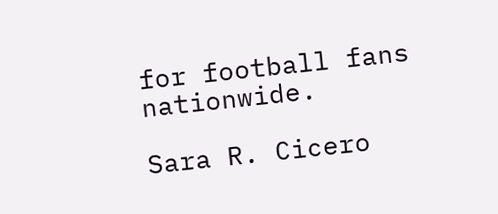for football fans nationwide.

Sara R. Cicero